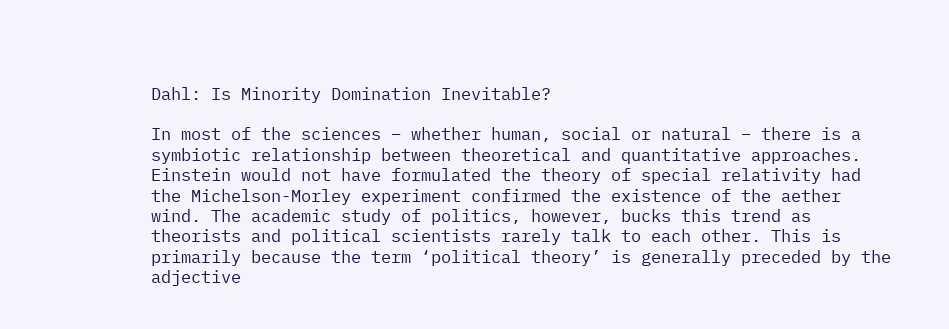Dahl: Is Minority Domination Inevitable?

In most of the sciences – whether human, social or natural – there is a symbiotic relationship between theoretical and quantitative approaches. Einstein would not have formulated the theory of special relativity had the Michelson-Morley experiment confirmed the existence of the aether wind. The academic study of politics, however, bucks this trend as theorists and political scientists rarely talk to each other. This is primarily because the term ‘political theory’ is generally preceded by the adjective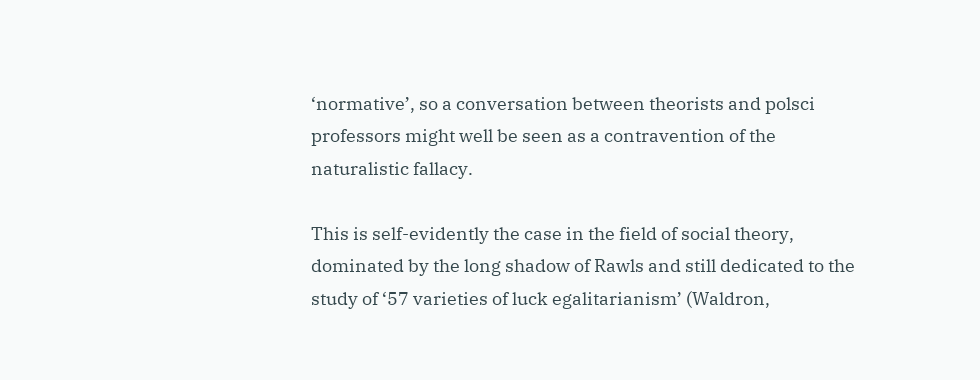‘normative’, so a conversation between theorists and polsci professors might well be seen as a contravention of the naturalistic fallacy.

This is self-evidently the case in the field of social theory, dominated by the long shadow of Rawls and still dedicated to the study of ‘57 varieties of luck egalitarianism’ (Waldron,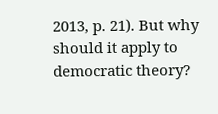2013, p. 21). But why should it apply to democratic theory?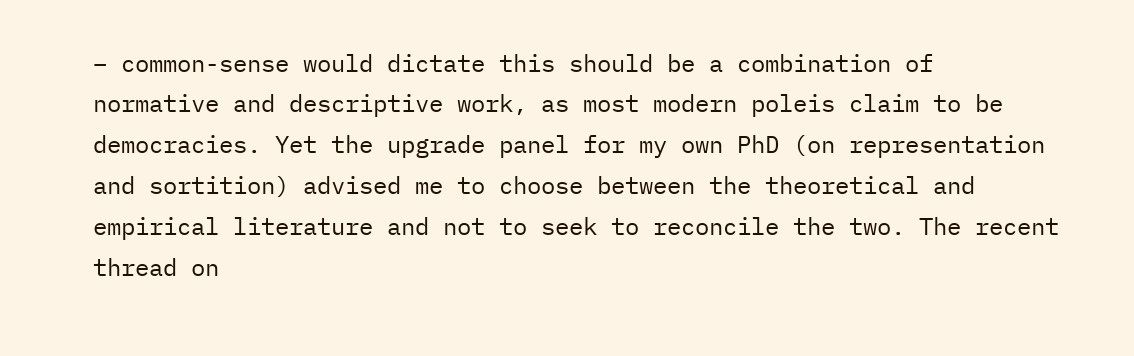– common-sense would dictate this should be a combination of normative and descriptive work, as most modern poleis claim to be democracies. Yet the upgrade panel for my own PhD (on representation and sortition) advised me to choose between the theoretical and empirical literature and not to seek to reconcile the two. The recent thread on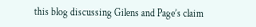this blog discussing Gilens and Page’s claim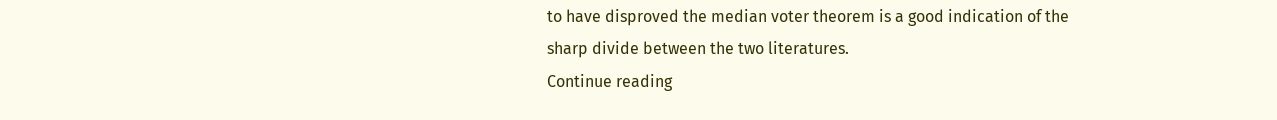to have disproved the median voter theorem is a good indication of the sharp divide between the two literatures.
Continue reading